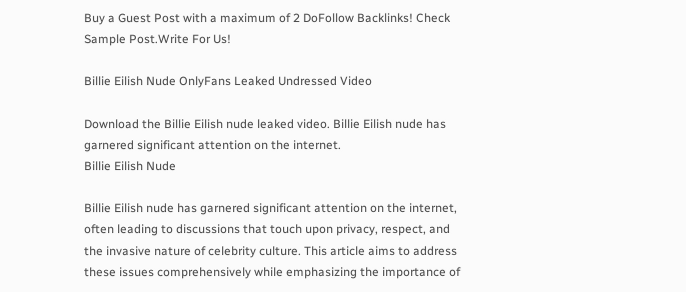Buy a Guest Post with a maximum of 2 DoFollow Backlinks! Check Sample Post.Write For Us!

Billie Eilish Nude OnlyFans Leaked Undressed Video

Download the Billie Eilish nude leaked video. Billie Eilish nude has garnered significant attention on the internet.
Billie Eilish Nude

Billie Eilish nude has garnered significant attention on the internet, often leading to discussions that touch upon privacy, respect, and the invasive nature of celebrity culture. This article aims to address these issues comprehensively while emphasizing the importance of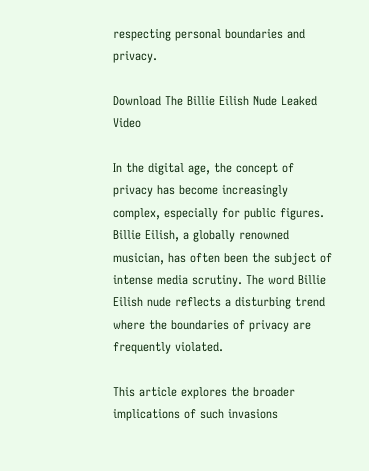respecting personal boundaries and privacy.

Download The Billie Eilish Nude Leaked Video

In the digital age, the concept of privacy has become increasingly complex, especially for public figures. Billie Eilish, a globally renowned musician, has often been the subject of intense media scrutiny. The word Billie Eilish nude reflects a disturbing trend where the boundaries of privacy are frequently violated.

This article explores the broader implications of such invasions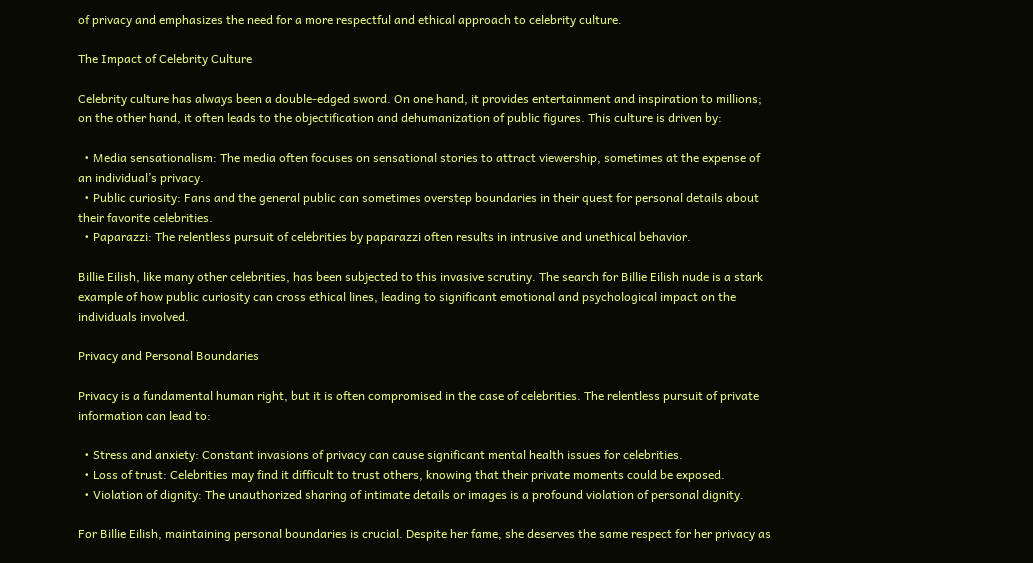of privacy and emphasizes the need for a more respectful and ethical approach to celebrity culture.

The Impact of Celebrity Culture

Celebrity culture has always been a double-edged sword. On one hand, it provides entertainment and inspiration to millions; on the other hand, it often leads to the objectification and dehumanization of public figures. This culture is driven by:

  • Media sensationalism: The media often focuses on sensational stories to attract viewership, sometimes at the expense of an individual’s privacy.
  • Public curiosity: Fans and the general public can sometimes overstep boundaries in their quest for personal details about their favorite celebrities.
  • Paparazzi: The relentless pursuit of celebrities by paparazzi often results in intrusive and unethical behavior.

Billie Eilish, like many other celebrities, has been subjected to this invasive scrutiny. The search for Billie Eilish nude is a stark example of how public curiosity can cross ethical lines, leading to significant emotional and psychological impact on the individuals involved.

Privacy and Personal Boundaries

Privacy is a fundamental human right, but it is often compromised in the case of celebrities. The relentless pursuit of private information can lead to:

  • Stress and anxiety: Constant invasions of privacy can cause significant mental health issues for celebrities.
  • Loss of trust: Celebrities may find it difficult to trust others, knowing that their private moments could be exposed.
  • Violation of dignity: The unauthorized sharing of intimate details or images is a profound violation of personal dignity.

For Billie Eilish, maintaining personal boundaries is crucial. Despite her fame, she deserves the same respect for her privacy as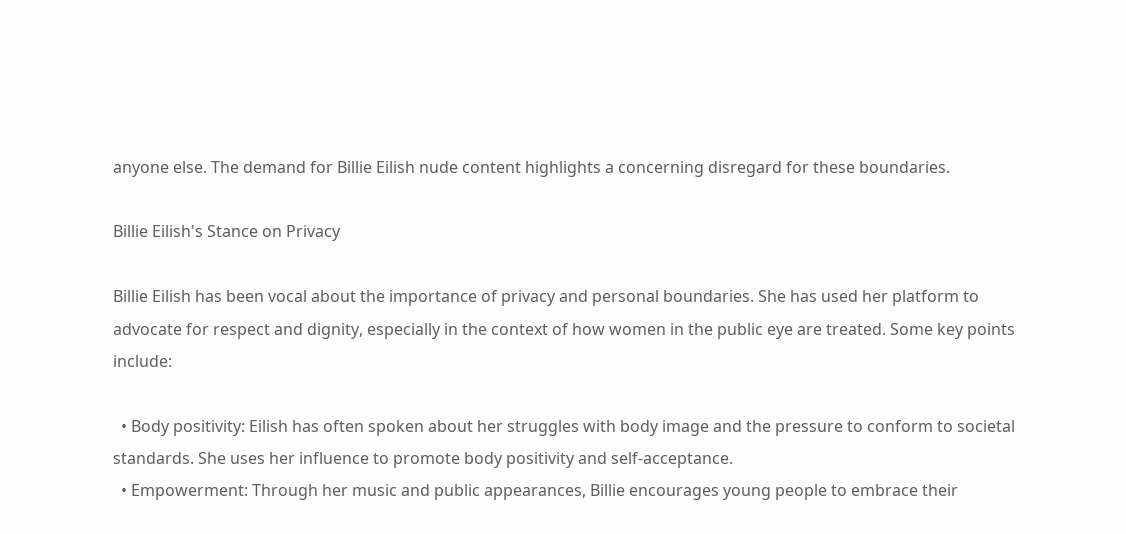anyone else. The demand for Billie Eilish nude content highlights a concerning disregard for these boundaries.

Billie Eilish's Stance on Privacy

Billie Eilish has been vocal about the importance of privacy and personal boundaries. She has used her platform to advocate for respect and dignity, especially in the context of how women in the public eye are treated. Some key points include:

  • Body positivity: Eilish has often spoken about her struggles with body image and the pressure to conform to societal standards. She uses her influence to promote body positivity and self-acceptance.
  • Empowerment: Through her music and public appearances, Billie encourages young people to embrace their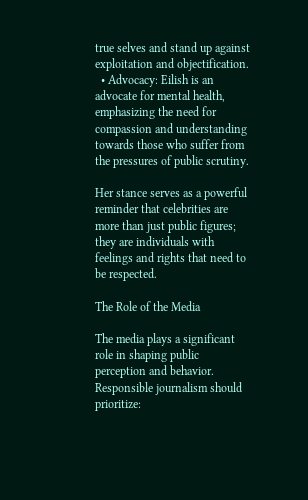true selves and stand up against exploitation and objectification.
  • Advocacy: Eilish is an advocate for mental health, emphasizing the need for compassion and understanding towards those who suffer from the pressures of public scrutiny.

Her stance serves as a powerful reminder that celebrities are more than just public figures; they are individuals with feelings and rights that need to be respected.

The Role of the Media

The media plays a significant role in shaping public perception and behavior. Responsible journalism should prioritize: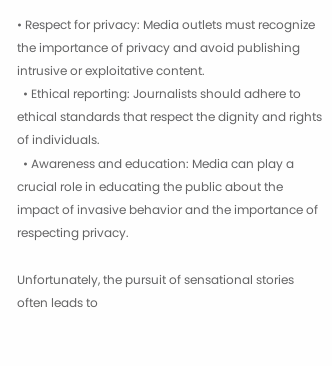• Respect for privacy: Media outlets must recognize the importance of privacy and avoid publishing intrusive or exploitative content.
  • Ethical reporting: Journalists should adhere to ethical standards that respect the dignity and rights of individuals.
  • Awareness and education: Media can play a crucial role in educating the public about the impact of invasive behavior and the importance of respecting privacy.

Unfortunately, the pursuit of sensational stories often leads to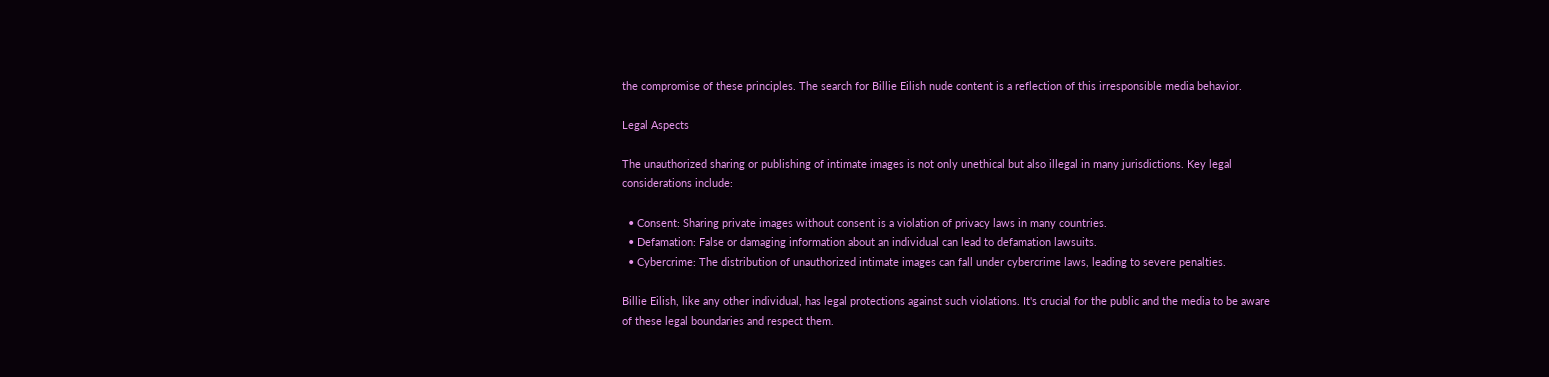the compromise of these principles. The search for Billie Eilish nude content is a reflection of this irresponsible media behavior.

Legal Aspects

The unauthorized sharing or publishing of intimate images is not only unethical but also illegal in many jurisdictions. Key legal considerations include:

  • Consent: Sharing private images without consent is a violation of privacy laws in many countries.
  • Defamation: False or damaging information about an individual can lead to defamation lawsuits.
  • Cybercrime: The distribution of unauthorized intimate images can fall under cybercrime laws, leading to severe penalties.

Billie Eilish, like any other individual, has legal protections against such violations. It's crucial for the public and the media to be aware of these legal boundaries and respect them.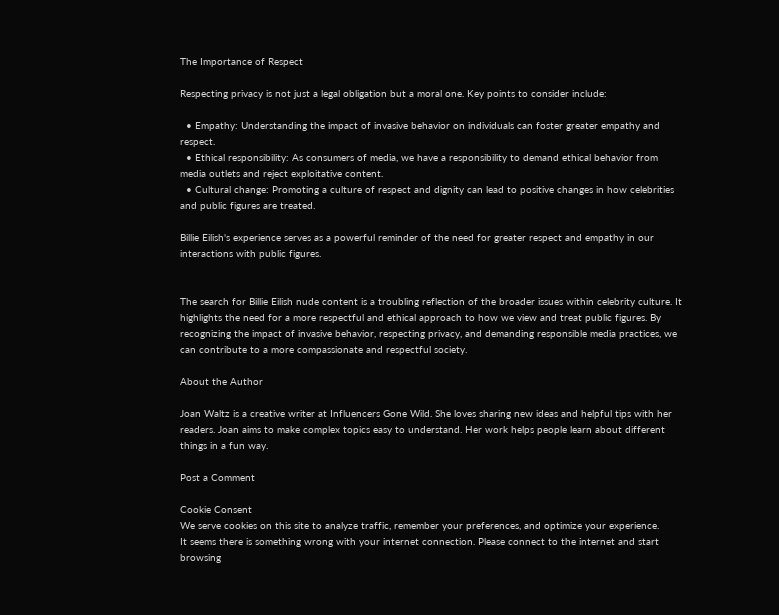The Importance of Respect

Respecting privacy is not just a legal obligation but a moral one. Key points to consider include:

  • Empathy: Understanding the impact of invasive behavior on individuals can foster greater empathy and respect.
  • Ethical responsibility: As consumers of media, we have a responsibility to demand ethical behavior from media outlets and reject exploitative content.
  • Cultural change: Promoting a culture of respect and dignity can lead to positive changes in how celebrities and public figures are treated.

Billie Eilish's experience serves as a powerful reminder of the need for greater respect and empathy in our interactions with public figures.


The search for Billie Eilish nude content is a troubling reflection of the broader issues within celebrity culture. It highlights the need for a more respectful and ethical approach to how we view and treat public figures. By recognizing the impact of invasive behavior, respecting privacy, and demanding responsible media practices, we can contribute to a more compassionate and respectful society.

About the Author

Joan Waltz is a creative writer at Influencers Gone Wild. She loves sharing new ideas and helpful tips with her readers. Joan aims to make complex topics easy to understand. Her work helps people learn about different things in a fun way.

Post a Comment

Cookie Consent
We serve cookies on this site to analyze traffic, remember your preferences, and optimize your experience.
It seems there is something wrong with your internet connection. Please connect to the internet and start browsing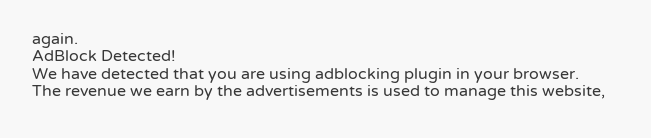again.
AdBlock Detected!
We have detected that you are using adblocking plugin in your browser.
The revenue we earn by the advertisements is used to manage this website,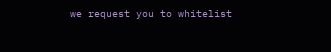we request you to whitelist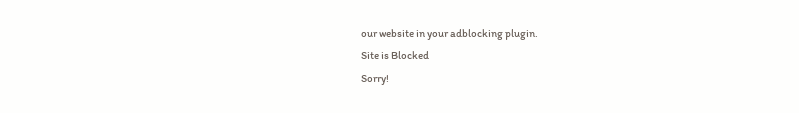our website in your adblocking plugin.
Site is Blocked
Sorry!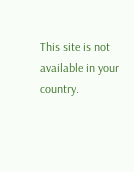This site is not available in your country.